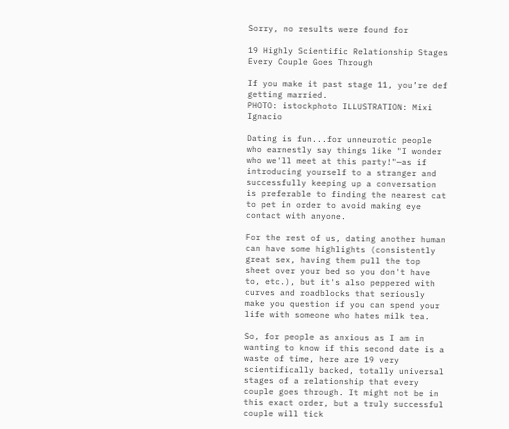Sorry, no results were found for

19 Highly Scientific Relationship Stages Every Couple Goes Through

If you make it past stage 11, you’re def getting married.
PHOTO: istockphoto ILLUSTRATION: Mixi Ignacio

Dating is fun...for unneurotic people who earnestly say things like "I wonder who we'll meet at this party!"—as if introducing yourself to a stranger and successfully keeping up a conversation is preferable to finding the nearest cat to pet in order to avoid making eye contact with anyone.

For the rest of us, dating another human can have some highlights (consistently great sex, having them pull the top sheet over your bed so you don't have to, etc.), but it's also peppered with curves and roadblocks that seriously make you question if you can spend your life with someone who hates milk tea.

So, for people as anxious as I am in wanting to know if this second date is a waste of time, here are 19 very scientifically backed, totally universal stages of a relationship that every couple goes through. It might not be in this exact order, but a truly successful couple will tick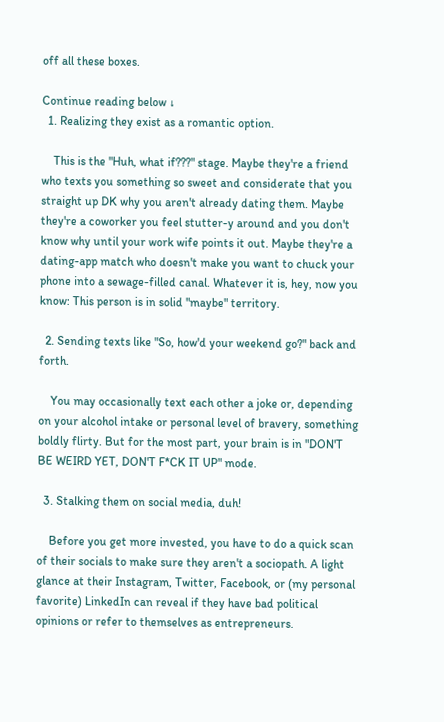off all these boxes.

Continue reading below ↓
  1. Realizing they exist as a romantic option.

    This is the "Huh, what if???" stage. Maybe they're a friend who texts you something so sweet and considerate that you straight up DK why you aren't already dating them. Maybe they're a coworker you feel stutter-y around and you don't know why until your work wife points it out. Maybe they're a dating-app match who doesn't make you want to chuck your phone into a sewage-filled canal. Whatever it is, hey, now you know: This person is in solid "maybe" territory.

  2. Sending texts like "So, how'd your weekend go?" back and forth.

    You may occasionally text each other a joke or, depending on your alcohol intake or personal level of bravery, something boldly flirty. But for the most part, your brain is in "DON'T BE WEIRD YET, DON'T F*CK IT UP" mode.

  3. Stalking them on social media, duh!

    Before you get more invested, you have to do a quick scan of their socials to make sure they aren't a sociopath. A light glance at their Instagram, Twitter, Facebook, or (my personal favorite) LinkedIn can reveal if they have bad political opinions or refer to themselves as entrepreneurs.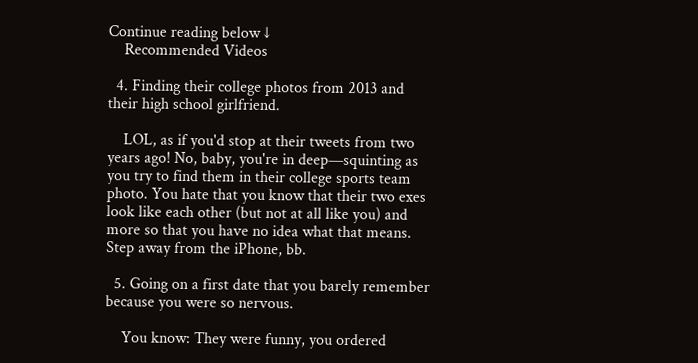Continue reading below ↓
    Recommended Videos

  4. Finding their college photos from 2013 and their high school girlfriend.

    LOL, as if you'd stop at their tweets from two years ago! No, baby, you're in deep—squinting as you try to find them in their college sports team photo. You hate that you know that their two exes look like each other (but not at all like you) and more so that you have no idea what that means. Step away from the iPhone, bb.

  5. Going on a first date that you barely remember because you were so nervous.

    You know: They were funny, you ordered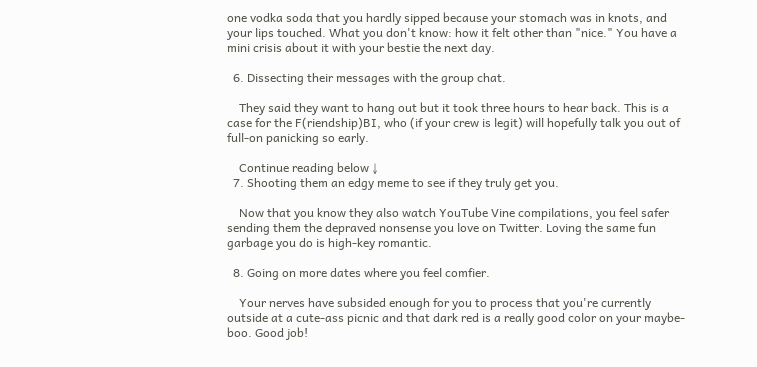one vodka soda that you hardly sipped because your stomach was in knots, and your lips touched. What you don't know: how it felt other than "nice." You have a mini crisis about it with your bestie the next day.

  6. Dissecting their messages with the group chat.

    They said they want to hang out but it took three hours to hear back. This is a case for the F(riendship)BI, who (if your crew is legit) will hopefully talk you out of full-on panicking so early.

    Continue reading below ↓
  7. Shooting them an edgy meme to see if they truly get you.

    Now that you know they also watch YouTube Vine compilations, you feel safer sending them the depraved nonsense you love on Twitter. Loving the same fun garbage you do is high-key romantic.

  8. Going on more dates where you feel comfier.

    Your nerves have subsided enough for you to process that you're currently outside at a cute-ass picnic and that dark red is a really good color on your maybe-boo. Good job!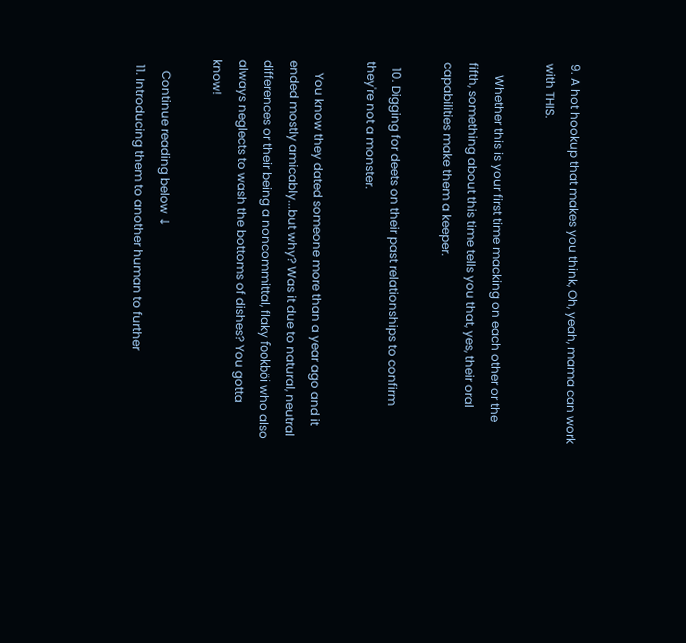9. A hot hookup that makes you think, Oh, yeah, mama can work with THIS.

    Whether this is your first time macking on each other or the fifth, something about this time tells you that, yes, their oral capabilities make them a keeper.

  10. Digging for deets on their past relationships to confirm they're not a monster.

    You know they dated someone more than a year ago and it ended mostly amicably...but why? Was it due to natural, neutral differences or their being a noncommittal, flaky fookböi who also always neglects to wash the bottoms of dishes? You gotta know!

    Continue reading below ↓
  11. Introducing them to another human to further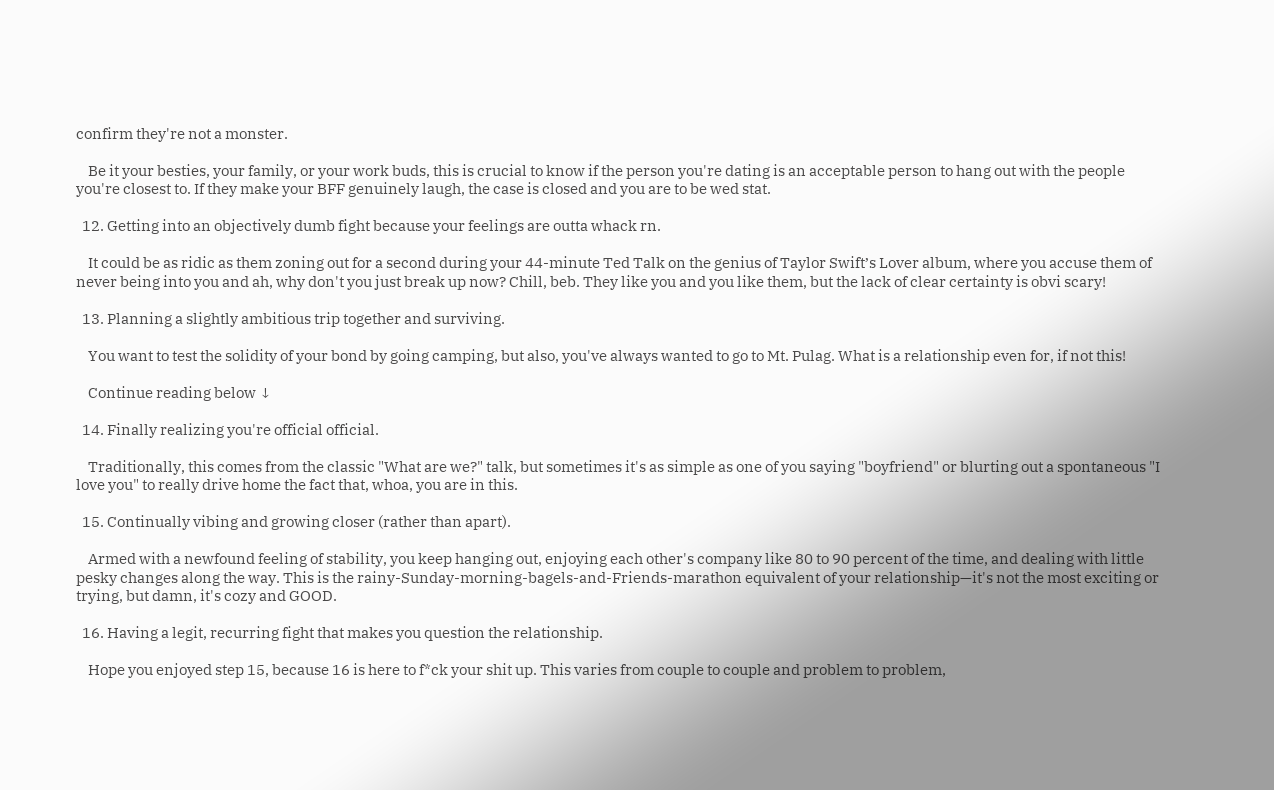confirm they're not a monster.

    Be it your besties, your family, or your work buds, this is crucial to know if the person you're dating is an acceptable person to hang out with the people you're closest to. If they make your BFF genuinely laugh, the case is closed and you are to be wed stat.

  12. Getting into an objectively dumb fight because your feelings are outta whack rn.

    It could be as ridic as them zoning out for a second during your 44-minute Ted Talk on the genius of Taylor Swift’s Lover album, where you accuse them of never being into you and ah, why don't you just break up now? Chill, beb. They like you and you like them, but the lack of clear certainty is obvi scary!

  13. Planning a slightly ambitious trip together and surviving.

    You want to test the solidity of your bond by going camping, but also, you've always wanted to go to Mt. Pulag. What is a relationship even for, if not this!

    Continue reading below ↓

  14. Finally realizing you're official official.

    Traditionally, this comes from the classic "What are we?" talk, but sometimes it's as simple as one of you saying "boyfriend" or blurting out a spontaneous "I love you" to really drive home the fact that, whoa, you are in this.

  15. Continually vibing and growing closer (rather than apart).

    Armed with a newfound feeling of stability, you keep hanging out, enjoying each other's company like 80 to 90 percent of the time, and dealing with little pesky changes along the way. This is the rainy-Sunday-morning-bagels-and-Friends-marathon equivalent of your relationship—it's not the most exciting or trying, but damn, it's cozy and GOOD.

  16. Having a legit, recurring fight that makes you question the relationship.

    Hope you enjoyed step 15, because 16 is here to f*ck your shit up. This varies from couple to couple and problem to problem,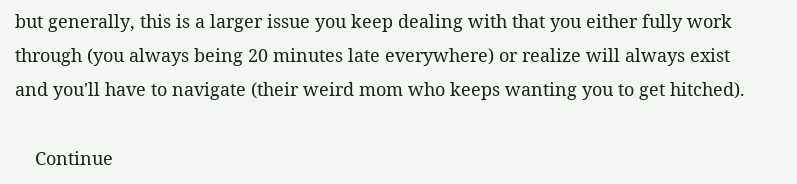but generally, this is a larger issue you keep dealing with that you either fully work through (you always being 20 minutes late everywhere) or realize will always exist and you'll have to navigate (their weird mom who keeps wanting you to get hitched).

    Continue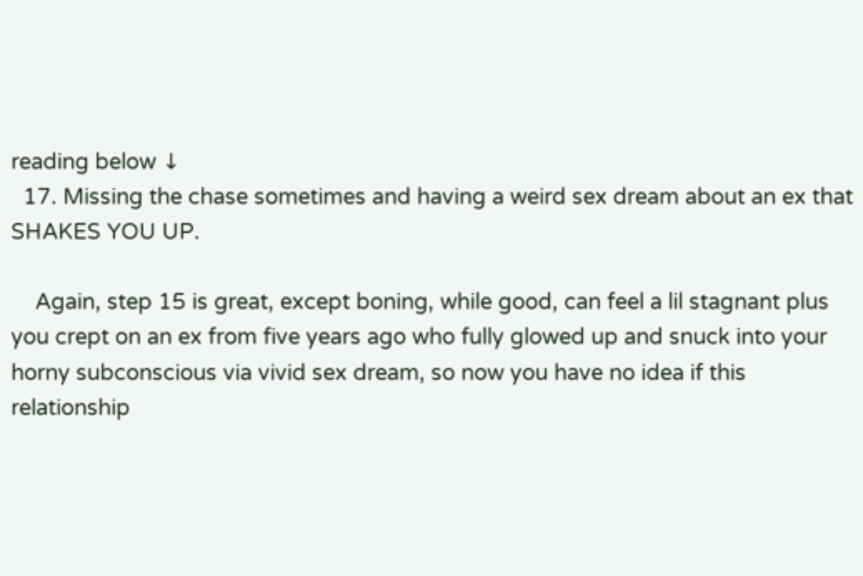reading below ↓
  17. Missing the chase sometimes and having a weird sex dream about an ex that SHAKES YOU UP.

    Again, step 15 is great, except boning, while good, can feel a lil stagnant plus you crept on an ex from five years ago who fully glowed up and snuck into your horny subconscious via vivid sex dream, so now you have no idea if this relationship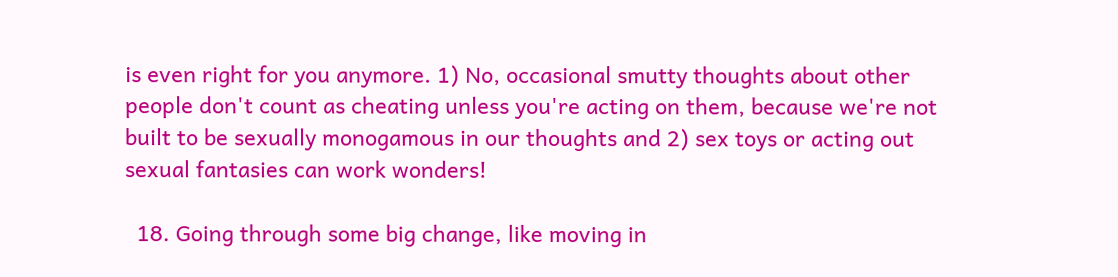is even right for you anymore. 1) No, occasional smutty thoughts about other people don't count as cheating unless you're acting on them, because we're not built to be sexually monogamous in our thoughts and 2) sex toys or acting out sexual fantasies can work wonders!

  18. Going through some big change, like moving in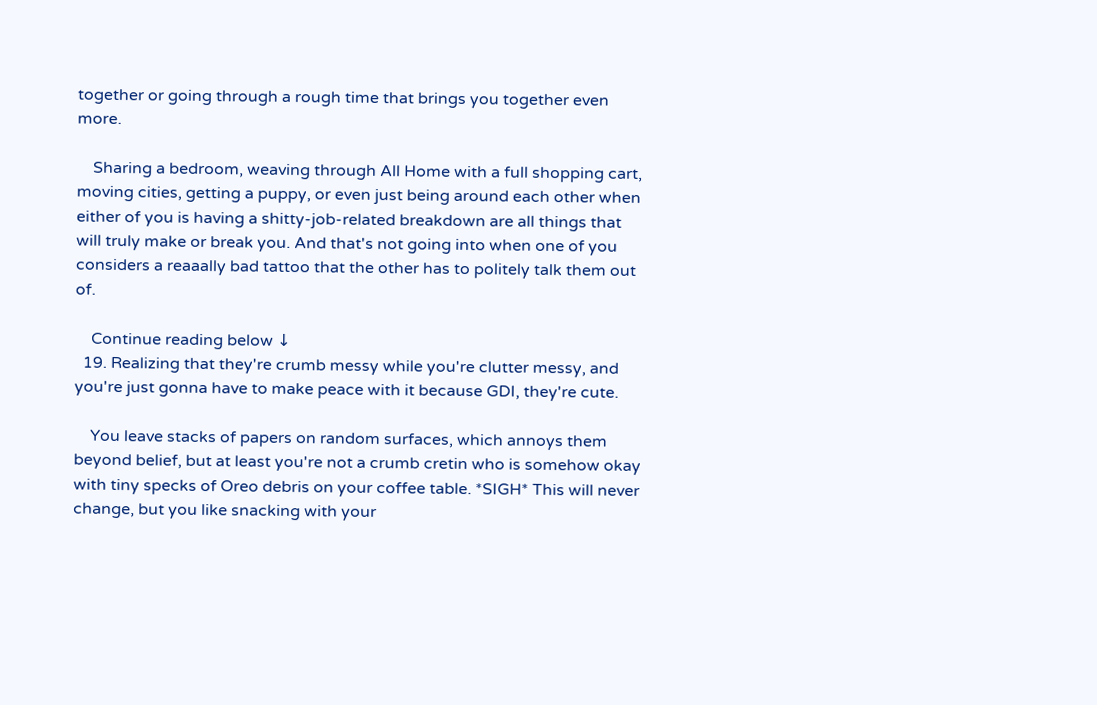together or going through a rough time that brings you together even more.

    Sharing a bedroom, weaving through All Home with a full shopping cart, moving cities, getting a puppy, or even just being around each other when either of you is having a shitty-job-related breakdown are all things that will truly make or break you. And that's not going into when one of you considers a reaaally bad tattoo that the other has to politely talk them out of.

    Continue reading below ↓
  19. Realizing that they're crumb messy while you're clutter messy, and you're just gonna have to make peace with it because GDI, they're cute.

    You leave stacks of papers on random surfaces, which annoys them beyond belief, but at least you're not a crumb cretin who is somehow okay with tiny specks of Oreo debris on your coffee table. *SIGH* This will never change, but you like snacking with your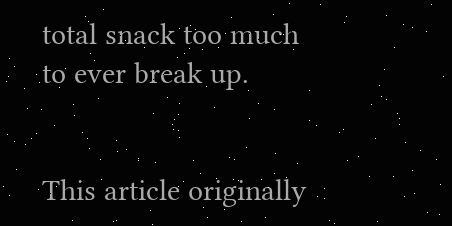total snack too much to ever break up.


This article originally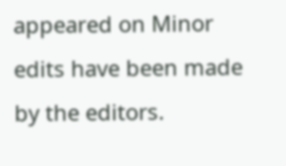appeared on Minor edits have been made by the editors.